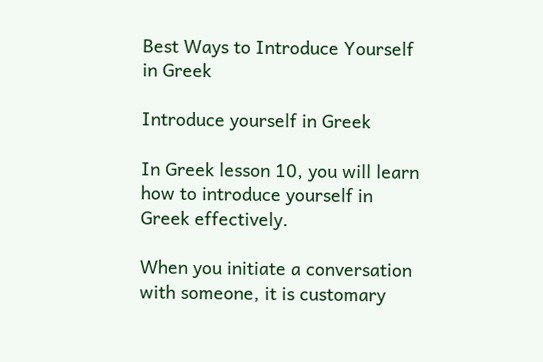Best Ways to Introduce Yourself in Greek

Introduce yourself in Greek

In Greek lesson 10, you will learn how to introduce yourself in Greek effectively.

When you initiate a conversation with someone, it is customary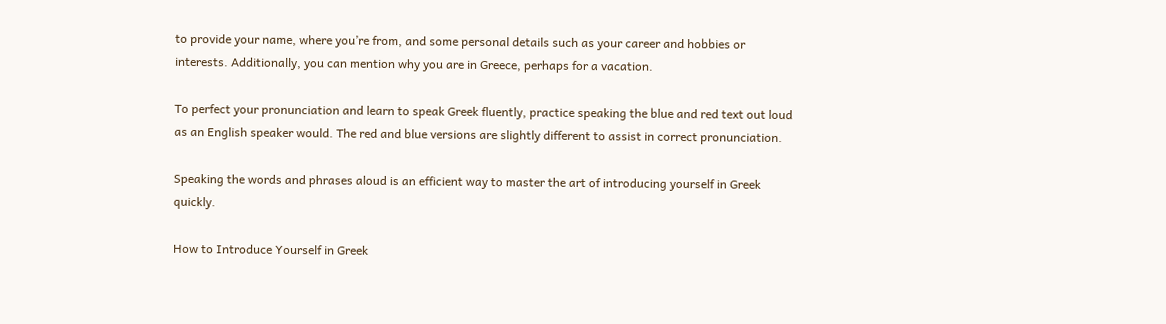to provide your name, where you’re from, and some personal details such as your career and hobbies or interests. Additionally, you can mention why you are in Greece, perhaps for a vacation.

To perfect your pronunciation and learn to speak Greek fluently, practice speaking the blue and red text out loud as an English speaker would. The red and blue versions are slightly different to assist in correct pronunciation.

Speaking the words and phrases aloud is an efficient way to master the art of introducing yourself in Greek quickly.

How to Introduce Yourself in Greek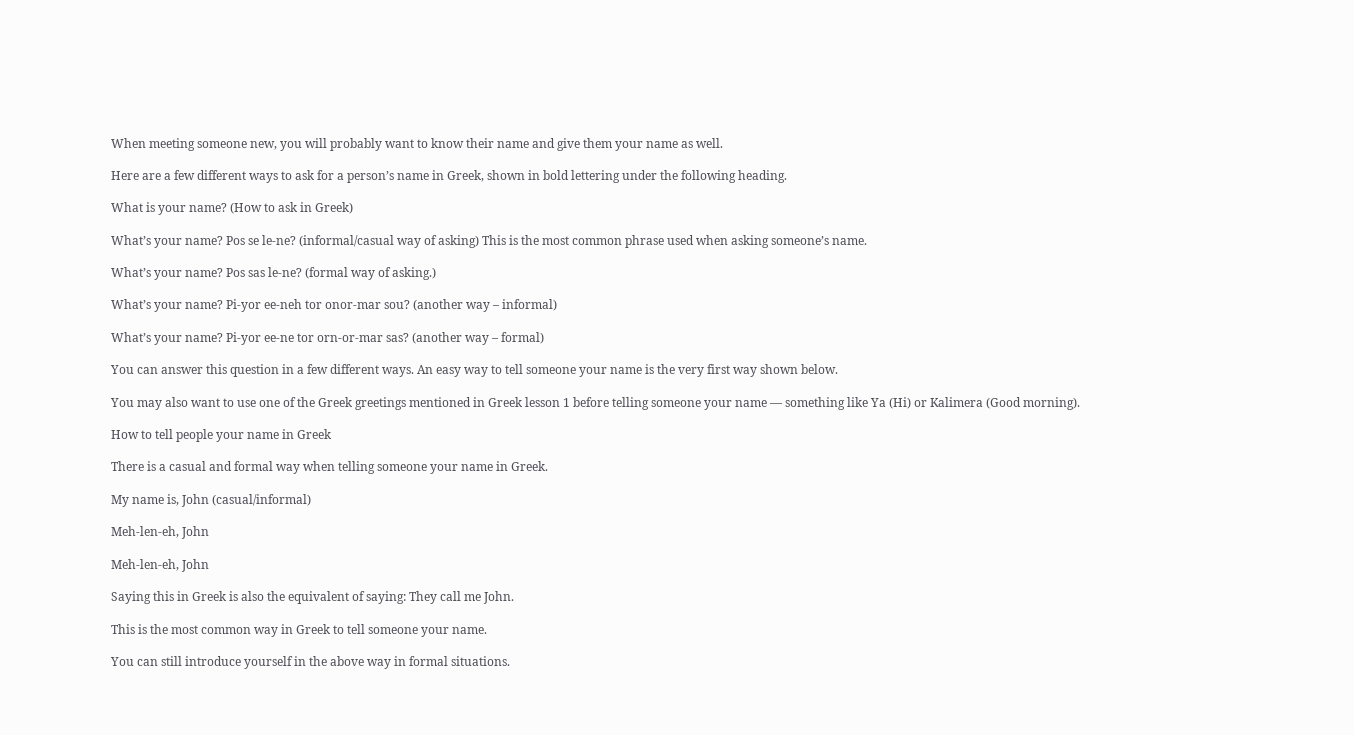When meeting someone new, you will probably want to know their name and give them your name as well.

Here are a few different ways to ask for a person’s name in Greek, shown in bold lettering under the following heading.

What is your name? (How to ask in Greek)

What’s your name? Pos se le-ne? (informal/casual way of asking) This is the most common phrase used when asking someone’s name.

What’s your name? Pos sas le-ne? (formal way of asking.)

What’s your name? Pi-yor ee-neh tor onor-mar sou? (another way – informal)

What’s your name? Pi-yor ee-ne tor orn-or-mar sas? (another way – formal)

You can answer this question in a few different ways. An easy way to tell someone your name is the very first way shown below.

You may also want to use one of the Greek greetings mentioned in Greek lesson 1 before telling someone your name — something like Ya (Hi) or Kalimera (Good morning).

How to tell people your name in Greek

There is a casual and formal way when telling someone your name in Greek.

My name is, John (casual/informal)

Meh-len-eh, John

Meh-len-eh, John

Saying this in Greek is also the equivalent of saying: They call me John.

This is the most common way in Greek to tell someone your name.

You can still introduce yourself in the above way in formal situations.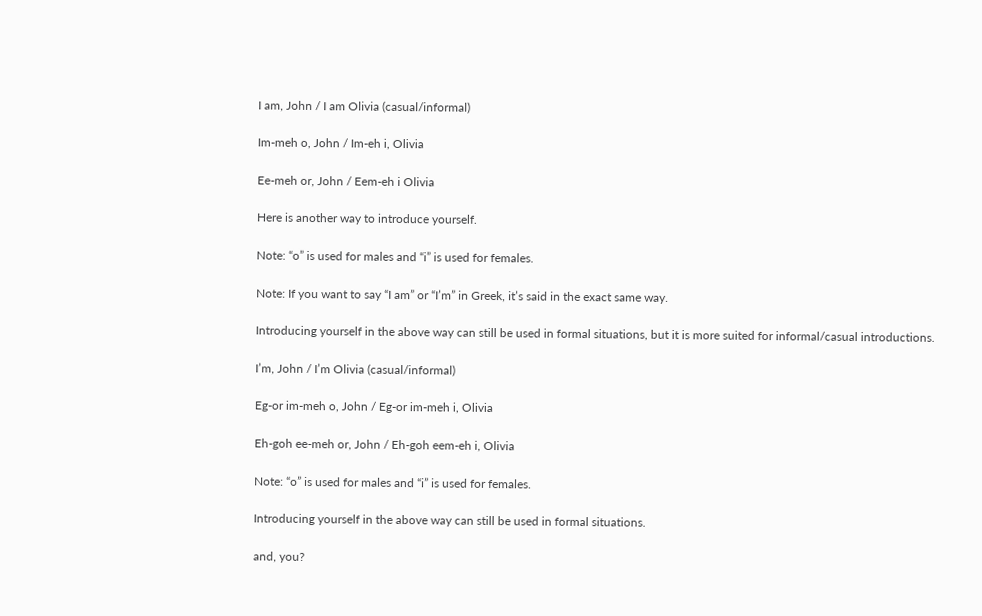I am, John / I am Olivia (casual/informal)

Im-meh o, John / Im-eh i, Olivia

Ee-meh or, John / Eem-eh i Olivia

Here is another way to introduce yourself.

Note: “o” is used for males and “i” is used for females.

Note: If you want to say “I am” or “I’m” in Greek, it’s said in the exact same way.

Introducing yourself in the above way can still be used in formal situations, but it is more suited for informal/casual introductions.

I’m, John / I’m Olivia (casual/informal)

Eg-or im-meh o, John / Eg-or im-meh i, Olivia

Eh-goh ee-meh or, John / Eh-goh eem-eh i, Olivia

Note: “o” is used for males and “i” is used for females.

Introducing yourself in the above way can still be used in formal situations.

and, you?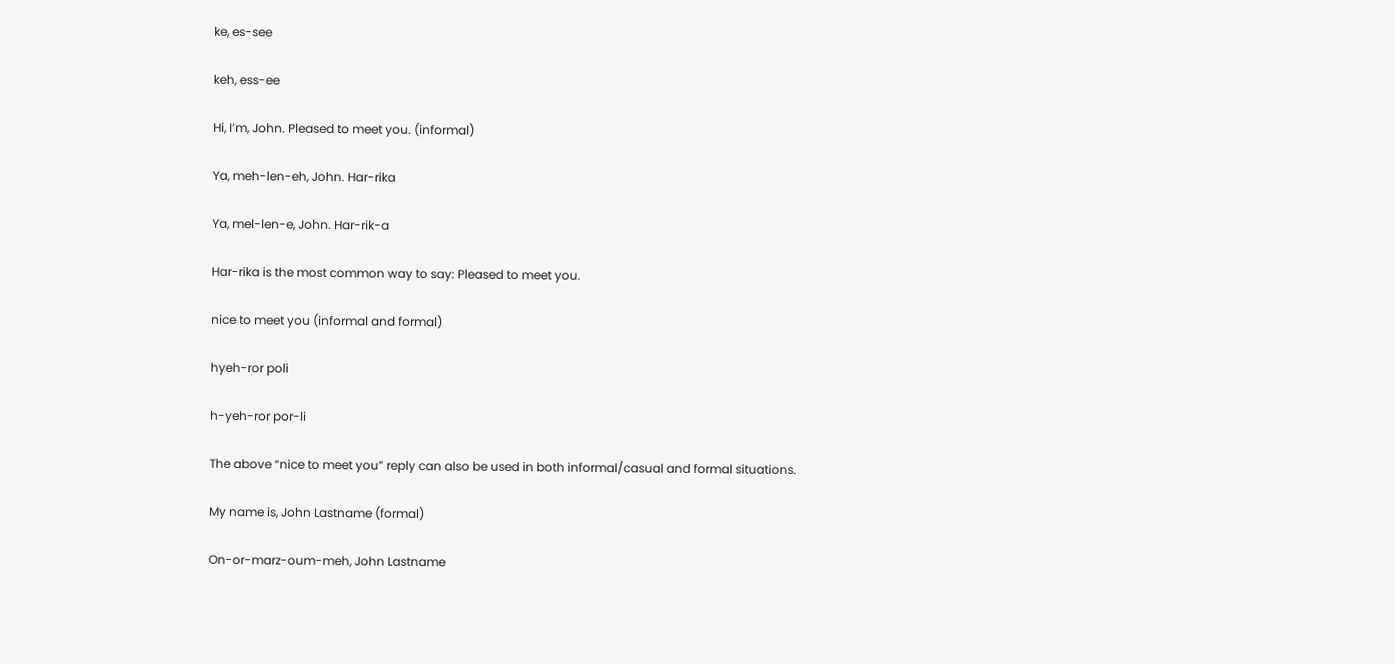ke, es-see

keh, ess-ee

Hi, I’m, John. Pleased to meet you. (informal)

Ya, meh-len-eh, John. Har-rika

Ya, mel-len-e, John. Har-rik-a

Har-rika is the most common way to say: Pleased to meet you.

nice to meet you (informal and formal)

hyeh-ror poli

h-yeh-ror por-li

The above “nice to meet you” reply can also be used in both informal/casual and formal situations.

My name is, John Lastname (formal)

On-or-marz-oum-meh, John Lastname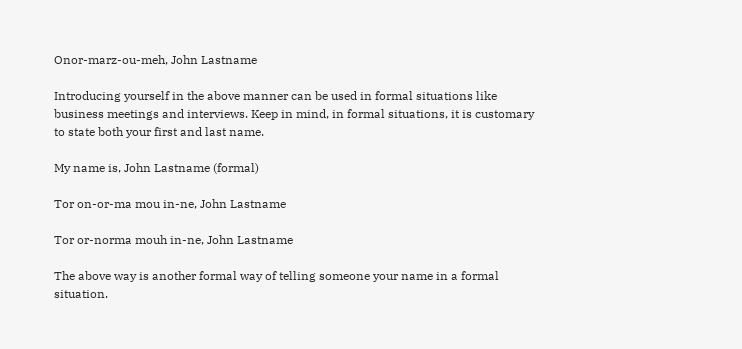Onor-marz-ou-meh, John Lastname

Introducing yourself in the above manner can be used in formal situations like business meetings and interviews. Keep in mind, in formal situations, it is customary to state both your first and last name.

My name is, John Lastname (formal)

Tor on-or-ma mou in-ne, John Lastname

Tor or-norma mouh in-ne, John Lastname

The above way is another formal way of telling someone your name in a formal situation.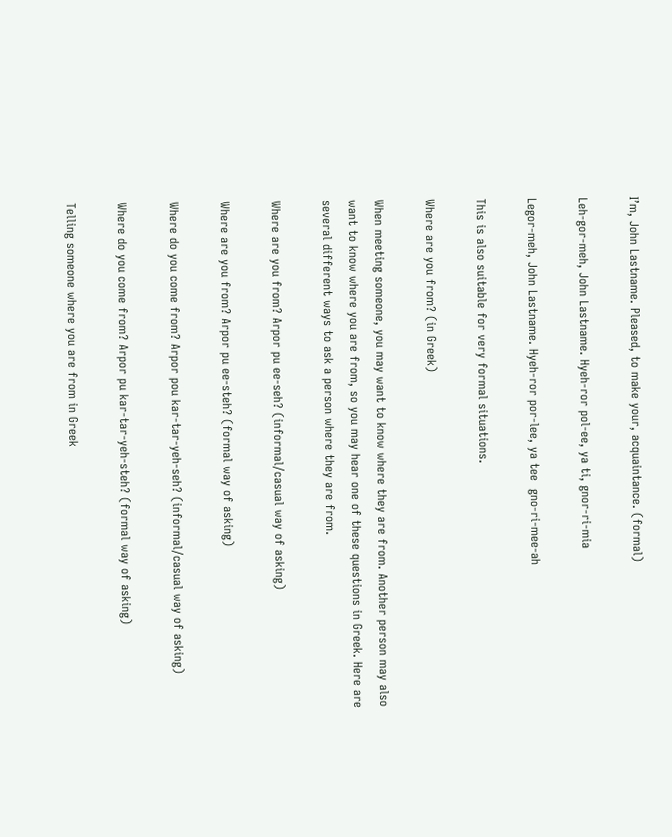I’m, John Lastname. Pleased, to make your, acquaintance. (formal)

Leh-gor-meh, John Lastname. Hyeh-ror pol-ee, ya ti, gnor-ri-mia

Legor-meh, John Lastname. Hyeh-ror por-lee, ya tee  gno-ri-mee-ah

This is also suitable for very formal situations.

Where are you from? (in Greek)

When meeting someone, you may want to know where they are from. Another person may also want to know where you are from, so you may hear one of these questions in Greek. Here are several different ways to ask a person where they are from.

Where are you from? Arpor pu ee-seh? (informal/casual way of asking)

Where are you from? Arpor pu ee-steh? (formal way of asking)

Where do you come from? Arpor pou kar-tar-yeh-seh? (informal/casual way of asking)

Where do you come from? Arpor pu kar-tar-yeh-steh? (formal way of asking)

Telling someone where you are from in Greek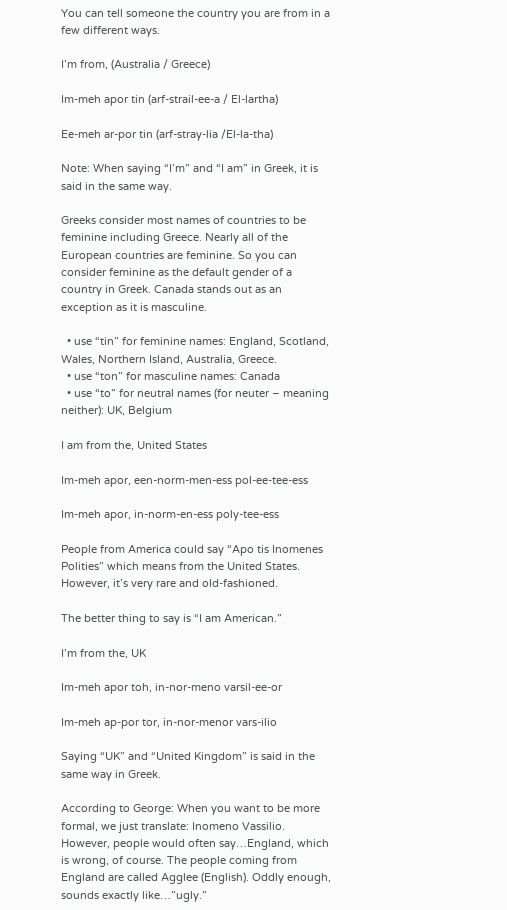You can tell someone the country you are from in a few different ways.

I’m from, (Australia / Greece)

Im-meh apor tin (arf-strail-ee-a / El-lartha)

Ee-meh ar-por tin (arf-stray-lia /El-la-tha)

Note: When saying “I’m” and “I am” in Greek, it is said in the same way.

Greeks consider most names of countries to be feminine including Greece. Nearly all of the European countries are feminine. So you can consider feminine as the default gender of a country in Greek. Canada stands out as an exception as it is masculine.

  • use “tin” for feminine names: England, Scotland, Wales, Northern Island, Australia, Greece.
  • use “ton” for masculine names: Canada
  • use “to” for neutral names (for neuter – meaning neither): UK, Belgium

I am from the, United States

Im-meh apor, een-norm-men-ess pol-ee-tee-ess

Im-meh apor, in-norm-en-ess poly-tee-ess

People from America could say “Apo tis Inomenes Polities” which means from the United States. However, it’s very rare and old-fashioned.

The better thing to say is “I am American.”

I’m from the, UK

Im-meh apor toh, in-nor-meno varsil-ee-or

Im-meh ap-por tor, in-nor-menor vars-ilio

Saying “UK” and “United Kingdom” is said in the same way in Greek.

According to George: When you want to be more formal, we just translate: Inomeno Vassilio. However, people would often say…England, which is wrong, of course. The people coming from England are called Agglee (English). Oddly enough, sounds exactly like…”ugly.”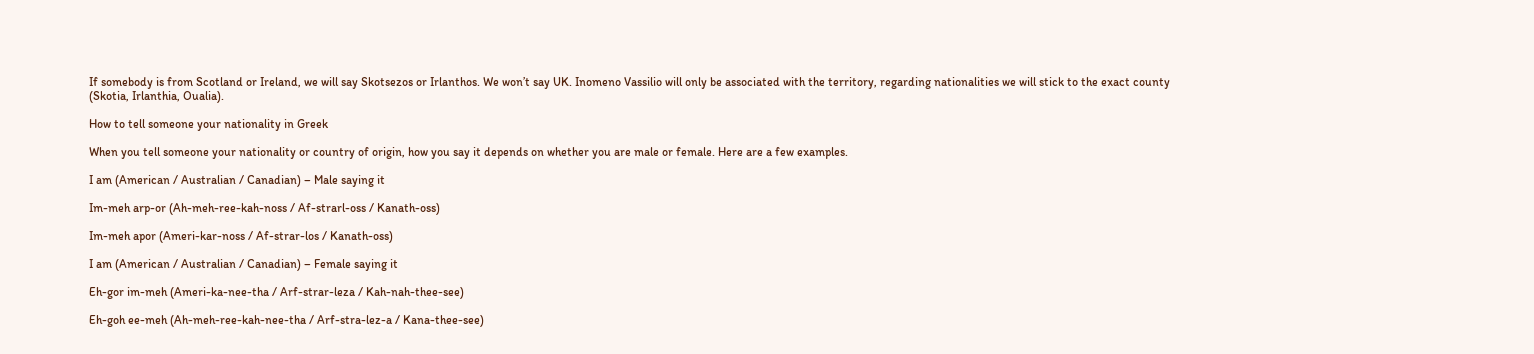If somebody is from Scotland or Ireland, we will say Skotsezos or Irlanthos. We won’t say UK. Inomeno Vassilio will only be associated with the territory, regarding nationalities we will stick to the exact county (Skotia, Irlanthia, Oualia).

How to tell someone your nationality in Greek

When you tell someone your nationality or country of origin, how you say it depends on whether you are male or female. Here are a few examples.

I am (American / Australian / Canadian) – Male saying it

Im-meh arp-or (Ah-meh-ree-kah-noss / Af-strarl-oss / Kanath-oss)

Im-meh apor (Ameri-kar-noss / Af-strar-los / Kanath-oss)

I am (American / Australian / Canadian) – Female saying it

Eh-gor im-meh (Ameri-ka-nee-tha / Arf-strar-leza / Kah-nah-thee-see)

Eh-goh ee-meh (Ah-meh-ree-kah-nee-tha / Arf-stra-lez-a / Kana-thee-see)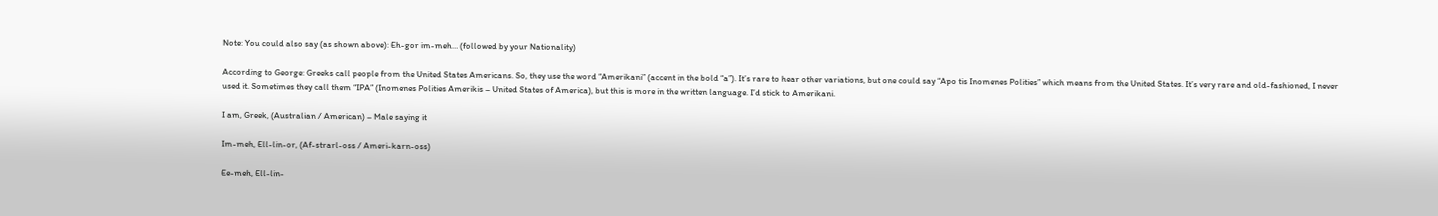Note: You could also say (as shown above): Eh-gor im-meh… (followed by your Nationality)

According to George: Greeks call people from the United States Americans. So, they use the word “Amerikani” (accent in the bold “a”). It’s rare to hear other variations, but one could say “Apo tis Inomenes Polities” which means from the United States. It’s very rare and old-fashioned, I never used it. Sometimes they call them “IPA” (Inomenes Polities Amerikis – United States of America), but this is more in the written language. I’d stick to Amerikani.

I am, Greek, (Australian / American) – Male saying it

Im-meh, Ell-lin-or, (Af-strarl-oss / Ameri-karn-oss)

Ee-meh, Ell-lin-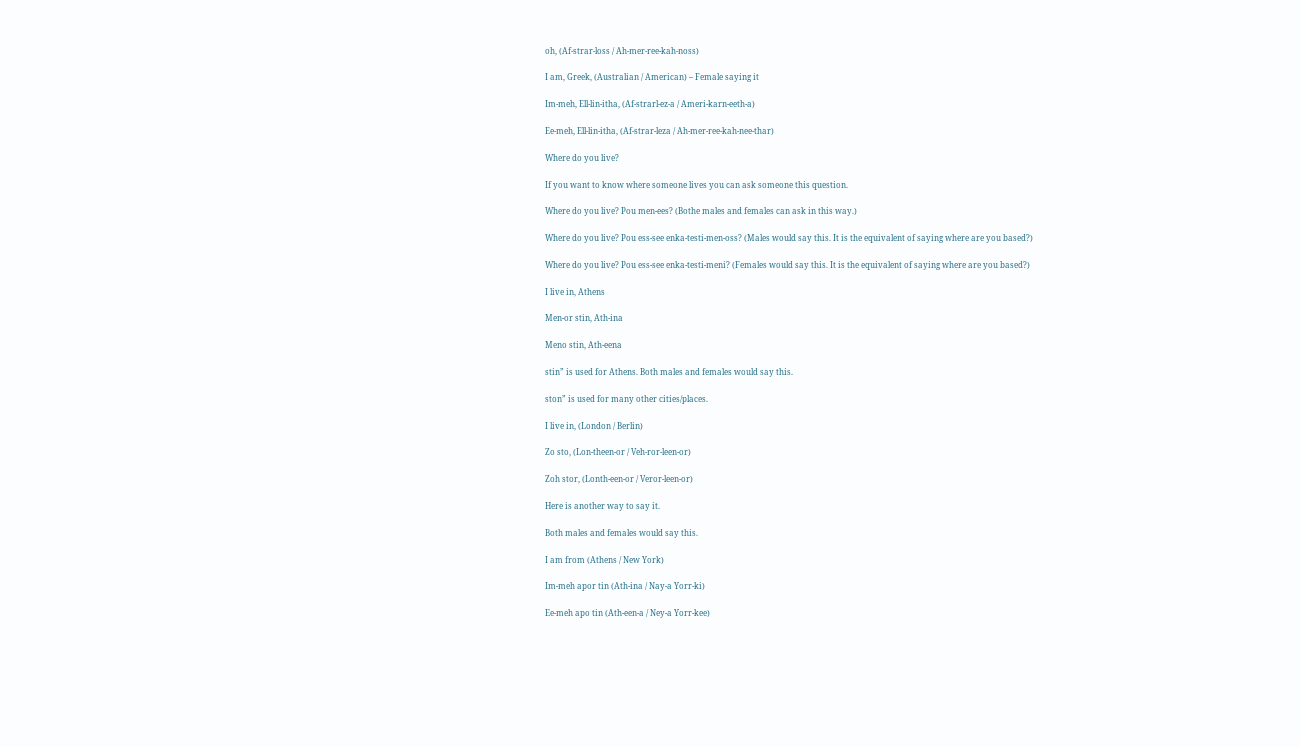oh, (Af-strar-loss / Ah-mer-ree-kah-noss)

I am, Greek, (Australian / American) – Female saying it

Im-meh, Ell-lin-itha, (Af-strarl-ez-a / Ameri-karn-eeth-a)

Ee-meh, Ell-lin-itha, (Af-strar-leza / Ah-mer-ree-kah-nee-thar)

Where do you live?

If you want to know where someone lives you can ask someone this question.

Where do you live? Pou men-ees? (Bothe males and females can ask in this way.)

Where do you live? Pou ess-see enka-testi-men-oss? (Males would say this. It is the equivalent of saying where are you based?)

Where do you live? Pou ess-see enka-testi-meni? (Females would say this. It is the equivalent of saying where are you based?)

I live in, Athens

Men-or stin, Ath-ina

Meno stin, Ath-eena

stin” is used for Athens. Both males and females would say this.

ston” is used for many other cities/places.

I live in, (London / Berlin)

Zo sto, (Lon-theen-or / Veh-ror-leen-or)

Zoh stor, (Lonth-een-or / Veror-leen-or)

Here is another way to say it.

Both males and females would say this.

I am from (Athens / New York)

Im-meh apor tin (Ath-ina / Nay-a Yorr-ki)

Ee-meh apo tin (Ath-een-a / Ney-a Yorr-kee)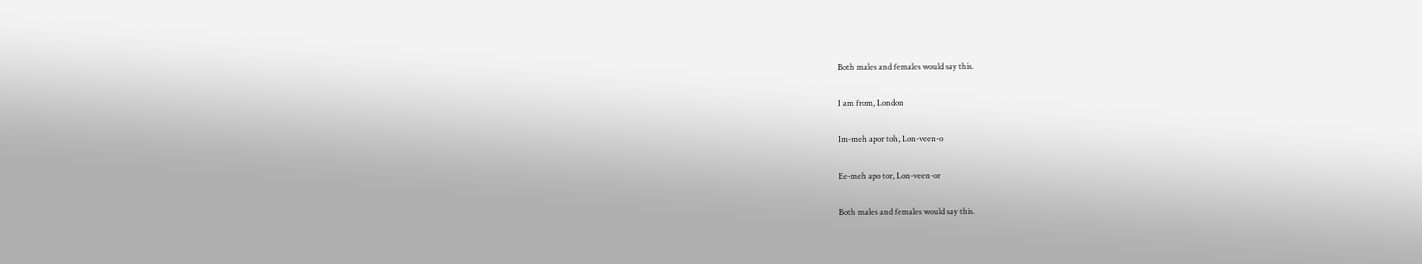Both males and females would say this.

I am from, London

Im-meh apor toh, Lon-veen-o

Ee-meh apo tor, Lon-veen-or

Both males and females would say this.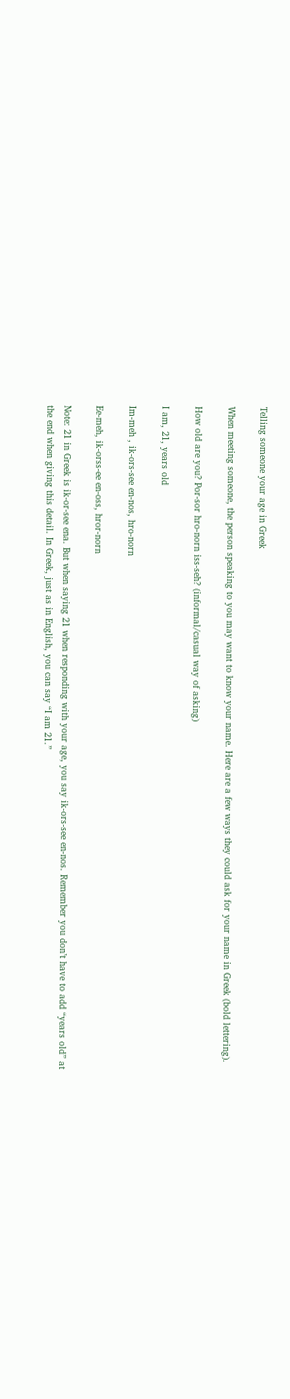Telling someone your age in Greek

When meeting someone, the person speaking to you may want to know your name. Here are a few ways they could ask for your name in Greek (bold lettering).

How old are you? Por-sor hro-norn iss-seh? (informal/casual way of asking)

I am, 21, years old

Im-meh , ik-ors-see en-nos, hro-norn

Ee-meh, ik-orss-ee en-oss, hror-norn

Note: 21 in Greek is ik-or-see ena. But when saying 21 when responding with your age, you say ik-ors-see en-nos. Remember you don’t have to add “years old” at the end when giving this detail. In Greek, just as in English, you can say “I am 21.”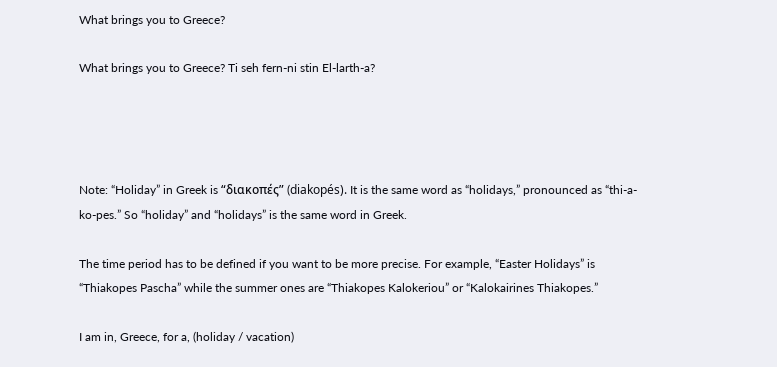What brings you to Greece?

What brings you to Greece? Ti seh fern-ni stin El-larth-a?




Note: “Holiday” in Greek is “διακοπές” (diakopés). It is the same word as “holidays,” pronounced as “thi-a-ko-pes.” So “holiday” and “holidays” is the same word in Greek.

The time period has to be defined if you want to be more precise. For example, “Easter Holidays” is “Thiakopes Pascha” while the summer ones are “Thiakopes Kalokeriou” or “Kalokairines Thiakopes.”

I am in, Greece, for a, (holiday / vacation)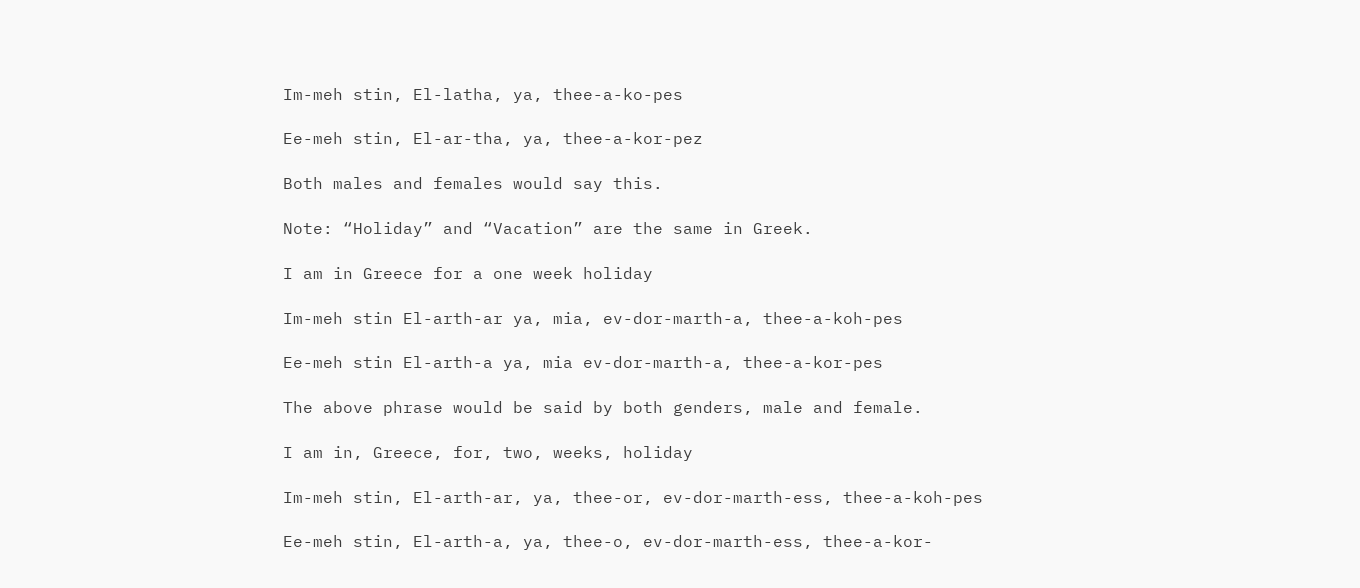Im-meh stin, El-latha, ya, thee-a-ko-pes

Ee-meh stin, El-ar-tha, ya, thee-a-kor-pez

Both males and females would say this.

Note: “Holiday” and “Vacation” are the same in Greek.

I am in Greece for a one week holiday

Im-meh stin El-arth-ar ya, mia, ev-dor-marth-a, thee-a-koh-pes

Ee-meh stin El-arth-a ya, mia ev-dor-marth-a, thee-a-kor-pes

The above phrase would be said by both genders, male and female.

I am in, Greece, for, two, weeks, holiday

Im-meh stin, El-arth-ar, ya, thee-or, ev-dor-marth-ess, thee-a-koh-pes

Ee-meh stin, El-arth-a, ya, thee-o, ev-dor-marth-ess, thee-a-kor-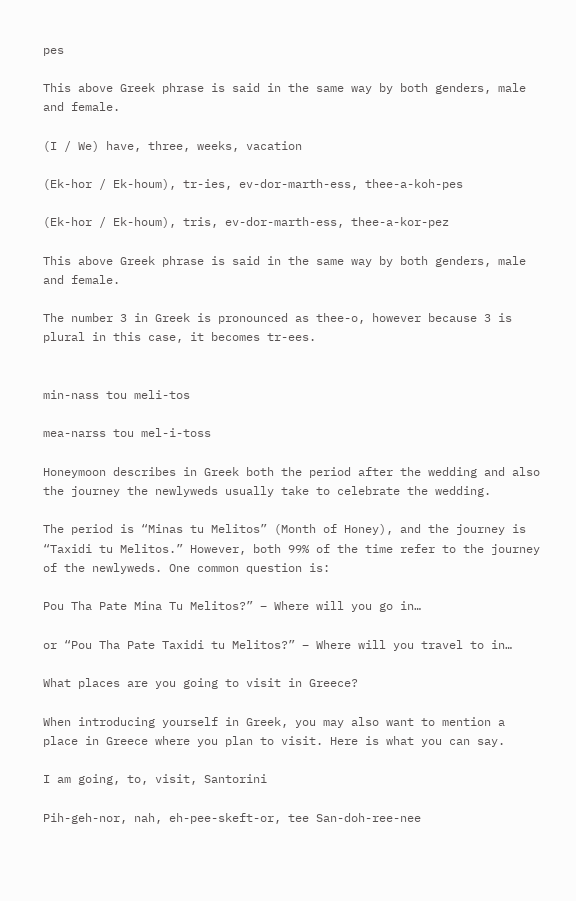pes

This above Greek phrase is said in the same way by both genders, male and female.

(I / We) have, three, weeks, vacation

(Ek-hor / Ek-houm), tr-ies, ev-dor-marth-ess, thee-a-koh-pes

(Ek-hor / Ek-houm), tris, ev-dor-marth-ess, thee-a-kor-pez

This above Greek phrase is said in the same way by both genders, male and female.

The number 3 in Greek is pronounced as thee-o, however because 3 is plural in this case, it becomes tr-ees.


min-nass tou meli-tos

mea-narss tou mel-i-toss

Honeymoon describes in Greek both the period after the wedding and also the journey the newlyweds usually take to celebrate the wedding.

The period is “Minas tu Melitos” (Month of Honey), and the journey is “Taxidi tu Melitos.” However, both 99% of the time refer to the journey of the newlyweds. One common question is:

Pou Tha Pate Mina Tu Melitos?” – Where will you go in…

or “Pou Tha Pate Taxidi tu Melitos?” – Where will you travel to in…

What places are you going to visit in Greece?

When introducing yourself in Greek, you may also want to mention a place in Greece where you plan to visit. Here is what you can say.

I am going, to, visit, Santorini

Pih-geh-nor, nah, eh-pee-skeft-or, tee San-doh-ree-nee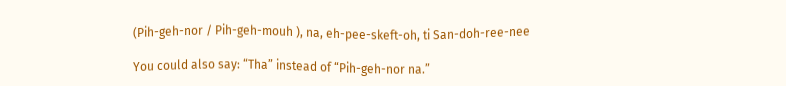(Pih-geh-nor / Pih-geh-mouh ), na, eh-pee-skeft-oh, ti San-doh-ree-nee

You could also say: “Tha” instead of “Pih-geh-nor na.”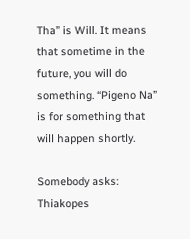Tha” is Will. It means that sometime in the future, you will do something. “Pigeno Na” is for something that will happen shortly.

Somebody asks: Thiakopes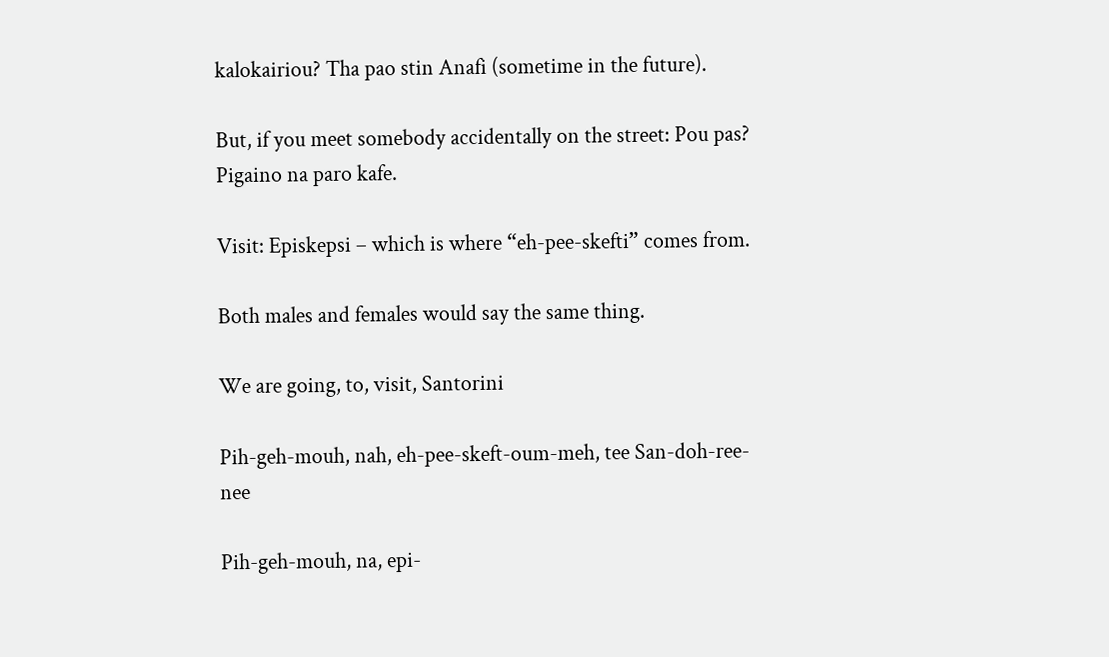kalokairiou? Tha pao stin Anafi (sometime in the future).

But, if you meet somebody accidentally on the street: Pou pas? Pigaino na paro kafe.

Visit: Episkepsi – which is where “eh-pee-skefti” comes from.

Both males and females would say the same thing.

We are going, to, visit, Santorini

Pih-geh-mouh, nah, eh-pee-skeft-oum-meh, tee San-doh-ree-nee

Pih-geh-mouh, na, epi-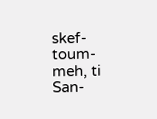skef-toum-meh, ti San-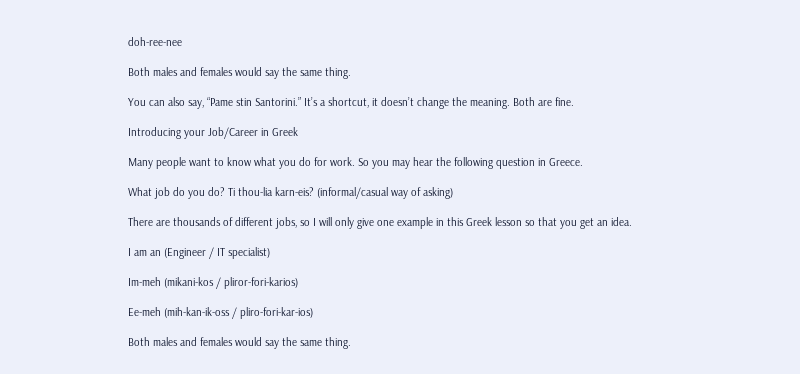doh-ree-nee

Both males and females would say the same thing.

You can also say, “Pame stin Santorini.” It’s a shortcut, it doesn’t change the meaning. Both are fine.

Introducing your Job/Career in Greek

Many people want to know what you do for work. So you may hear the following question in Greece.

What job do you do? Ti thou-lia karn-eis? (informal/casual way of asking)

There are thousands of different jobs, so I will only give one example in this Greek lesson so that you get an idea.

I am an (Engineer / IT specialist)

Im-meh (mikani-kos / pliror-fori-karios)

Ee-meh (mih-kan-ik-oss / pliro-fori-kar-ios)

Both males and females would say the same thing.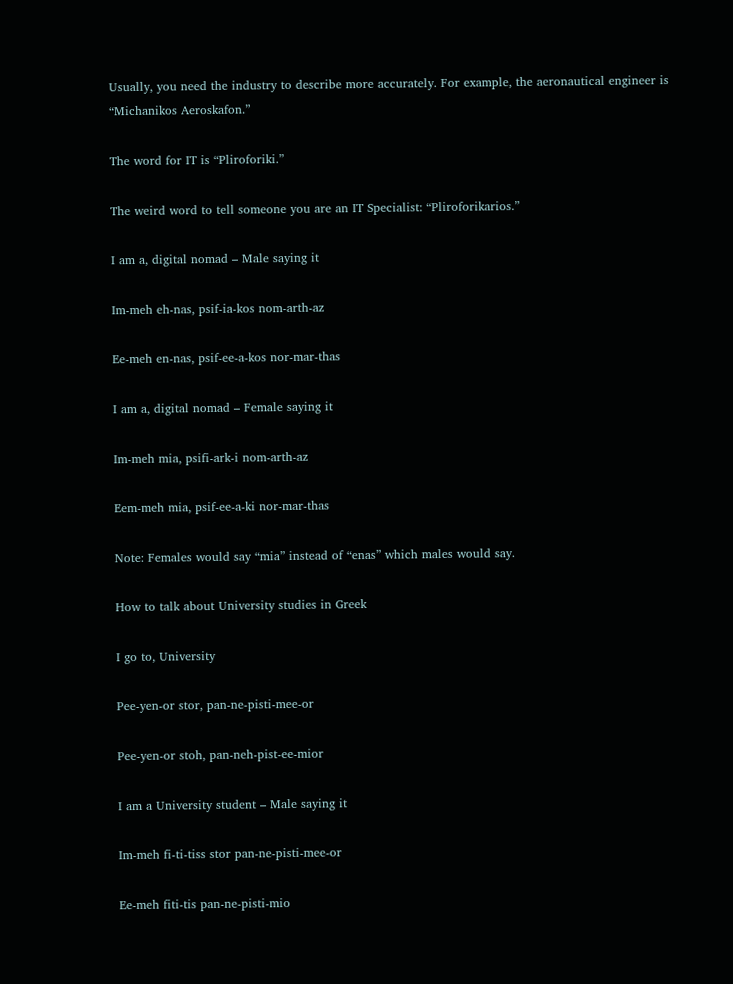Usually, you need the industry to describe more accurately. For example, the aeronautical engineer is “Michanikos Aeroskafon.”

The word for IT is “Pliroforiki.”

The weird word to tell someone you are an IT Specialist: “Pliroforikarios.”

I am a, digital nomad – Male saying it

Im-meh eh-nas, psif-ia-kos nom-arth-az

Ee-meh en-nas, psif-ee-a-kos nor-mar-thas

I am a, digital nomad – Female saying it

Im-meh mia, psifi-ark-i nom-arth-az

Eem-meh mia, psif-ee-a-ki nor-mar-thas

Note: Females would say “mia” instead of “enas” which males would say.

How to talk about University studies in Greek

I go to, University

Pee-yen-or stor, pan-ne-pisti-mee-or

Pee-yen-or stoh, pan-neh-pist-ee-mior

I am a University student – Male saying it

Im-meh fi-ti-tiss stor pan-ne-pisti-mee-or

Ee-meh fiti-tis pan-ne-pisti-mio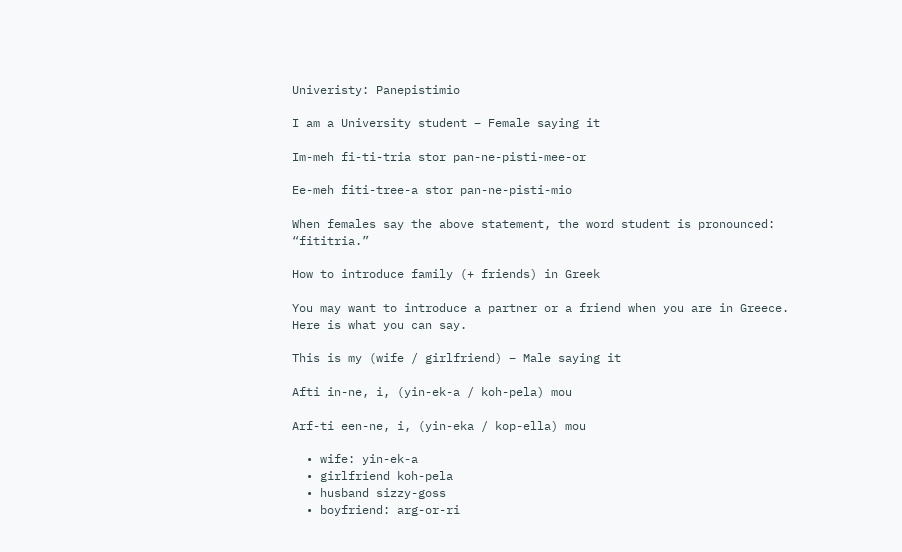Univeristy: Panepistimio

I am a University student – Female saying it

Im-meh fi-ti-tria stor pan-ne-pisti-mee-or

Ee-meh fiti-tree-a stor pan-ne-pisti-mio

When females say the above statement, the word student is pronounced: “fititria.”

How to introduce family (+ friends) in Greek

You may want to introduce a partner or a friend when you are in Greece. Here is what you can say.

This is my (wife / girlfriend) – Male saying it

Afti in-ne, i, (yin-ek-a / koh-pela) mou

Arf-ti een-ne, i, (yin-eka / kop-ella) mou

  • wife: yin-ek-a
  • girlfriend koh-pela
  • husband sizzy-goss
  • boyfriend: arg-or-ri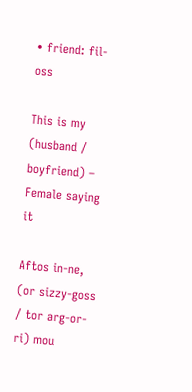• friend: fil-oss

This is my (husband / boyfriend) – Female saying it

Aftos in-ne, (or sizzy-goss / tor arg-or-ri) mou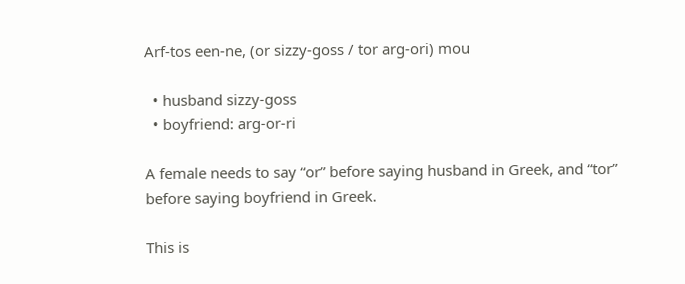Arf-tos een-ne, (or sizzy-goss / tor arg-ori) mou

  • husband sizzy-goss
  • boyfriend: arg-or-ri

A female needs to say “or” before saying husband in Greek, and “tor” before saying boyfriend in Greek.

This is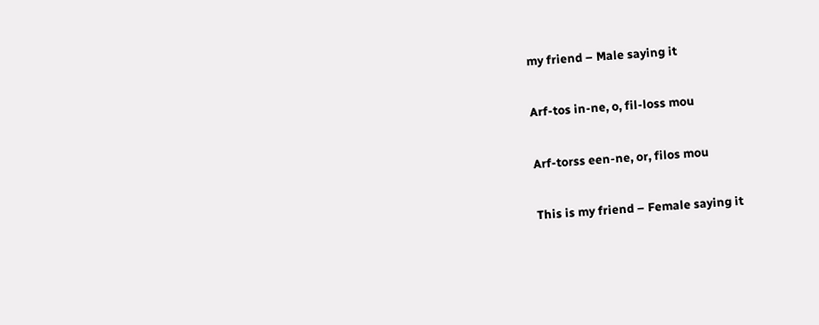my friend – Male saying it

Arf-tos in-ne, o, fil-loss mou

Arf-torss een-ne, or, filos mou

This is my friend – Female saying it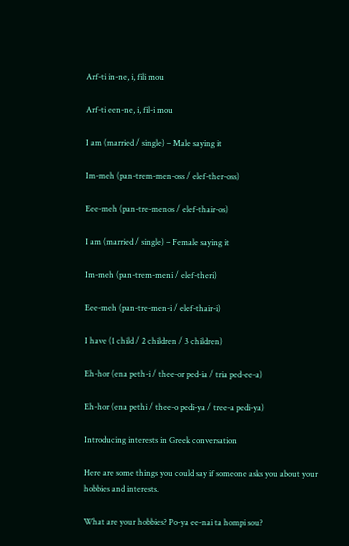Arf-ti in-ne, i, fili mou

Arf-ti een-ne, i, fil-i mou

I am (married / single) – Male saying it

Im-meh (pan-trem-men-oss / elef-ther-oss)

Eee-meh (pan-tre-menos / elef-thair-os)

I am (married / single) – Female saying it

Im-meh (pan-trem-meni / elef-theri)

Eee-meh (pan-tre-men-i / elef-thair-i)

I have (1 child / 2 children / 3 children)

Eh-hor (ena peth-i / thee-or ped-ia / tria ped-ee-a)

Eh-hor (ena pethi / thee-o pedi-ya / tree-a pedi-ya)

Introducing interests in Greek conversation

Here are some things you could say if someone asks you about your hobbies and interests.

What are your hobbies? Po-ya ee-nai ta hompi sou?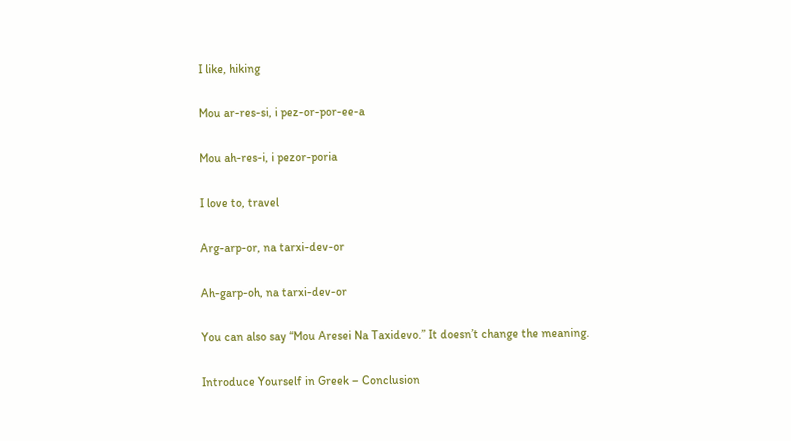I like, hiking

Mou ar-res-si, i pez-or-por-ee-a

Mou ah-res-i, i pezor-poria

I love to, travel

Arg-arp-or, na tarxi-dev-or

Ah-garp-oh, na tarxi-dev-or

You can also say “Mou Aresei Na Taxidevo.” It doesn’t change the meaning.

Introduce Yourself in Greek – Conclusion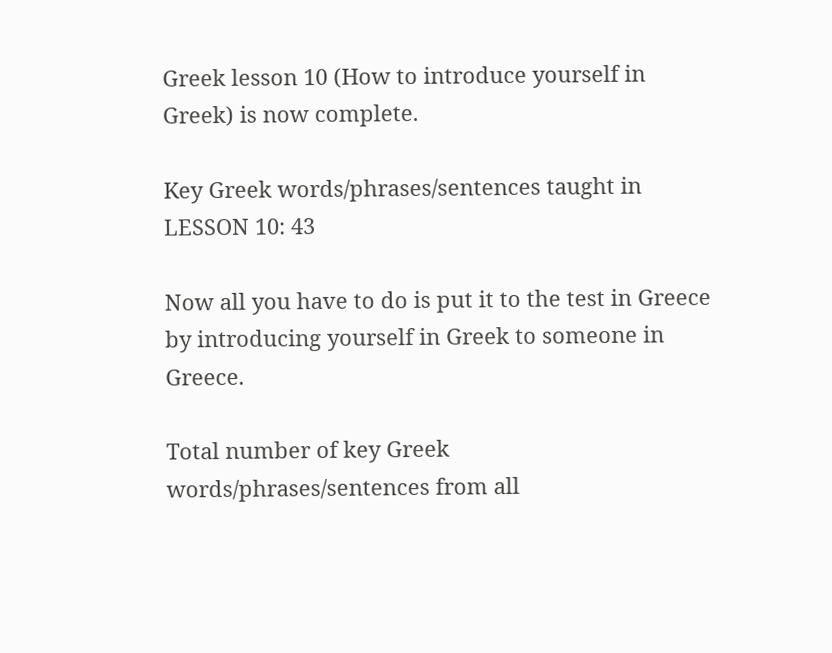Greek lesson 10 (How to introduce yourself in Greek) is now complete.

Key Greek words/phrases/sentences taught in LESSON 10: 43

Now all you have to do is put it to the test in Greece by introducing yourself in Greek to someone in Greece.

Total number of key Greek words/phrases/sentences from all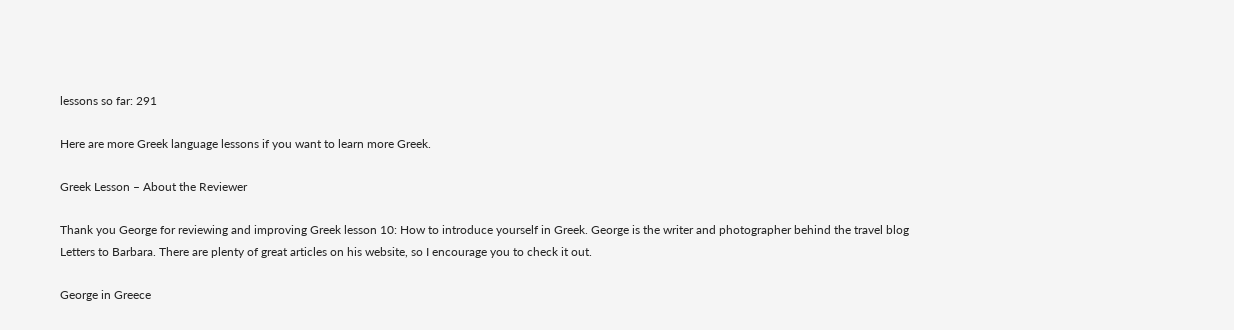lessons so far: 291

Here are more Greek language lessons if you want to learn more Greek.

Greek Lesson – About the Reviewer

Thank you George for reviewing and improving Greek lesson 10: How to introduce yourself in Greek. George is the writer and photographer behind the travel blog Letters to Barbara. There are plenty of great articles on his website, so I encourage you to check it out.

George in Greece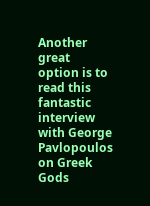Another great option is to read this fantastic interview with George Pavlopoulos on Greek Gods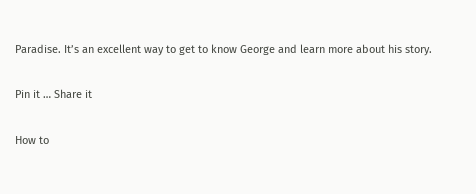Paradise. It’s an excellent way to get to know George and learn more about his story.

Pin it … Share it

How to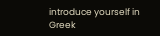introduce yourself in Greek